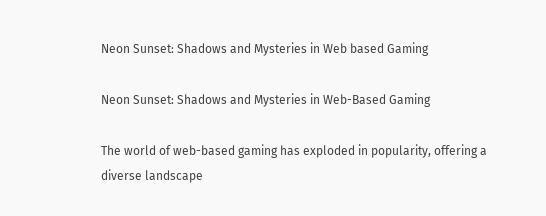Neon Sunset: Shadows and Mysteries in Web based Gaming

Neon Sunset: Shadows and Mysteries in Web-Based Gaming

The world of web-based gaming has exploded in popularity, offering a diverse landscape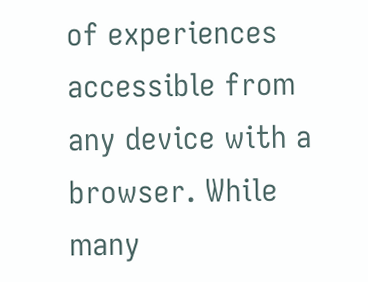of experiences accessible from any device with a browser. While many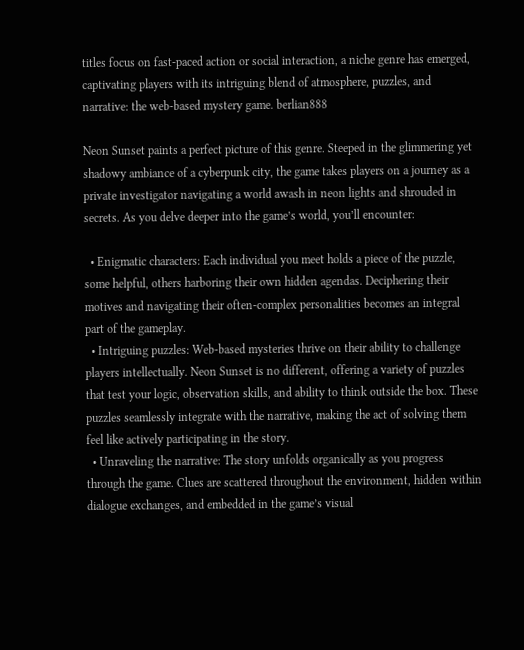titles focus on fast-paced action or social interaction, a niche genre has emerged, captivating players with its intriguing blend of atmosphere, puzzles, and narrative: the web-based mystery game. berlian888

Neon Sunset paints a perfect picture of this genre. Steeped in the glimmering yet shadowy ambiance of a cyberpunk city, the game takes players on a journey as a private investigator navigating a world awash in neon lights and shrouded in secrets. As you delve deeper into the game’s world, you’ll encounter:

  • Enigmatic characters: Each individual you meet holds a piece of the puzzle, some helpful, others harboring their own hidden agendas. Deciphering their motives and navigating their often-complex personalities becomes an integral part of the gameplay.
  • Intriguing puzzles: Web-based mysteries thrive on their ability to challenge players intellectually. Neon Sunset is no different, offering a variety of puzzles that test your logic, observation skills, and ability to think outside the box. These puzzles seamlessly integrate with the narrative, making the act of solving them feel like actively participating in the story.
  • Unraveling the narrative: The story unfolds organically as you progress through the game. Clues are scattered throughout the environment, hidden within dialogue exchanges, and embedded in the game’s visual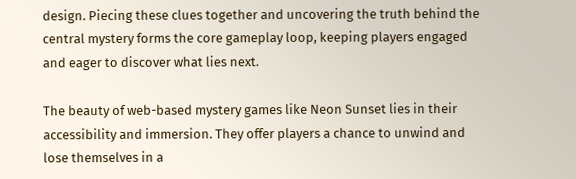design. Piecing these clues together and uncovering the truth behind the central mystery forms the core gameplay loop, keeping players engaged and eager to discover what lies next.

The beauty of web-based mystery games like Neon Sunset lies in their accessibility and immersion. They offer players a chance to unwind and lose themselves in a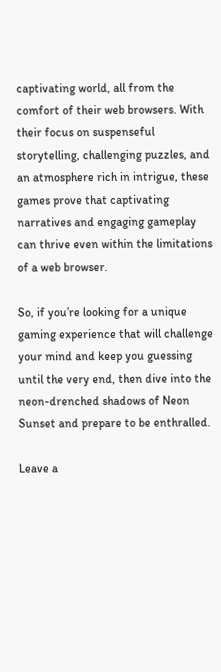captivating world, all from the comfort of their web browsers. With their focus on suspenseful storytelling, challenging puzzles, and an atmosphere rich in intrigue, these games prove that captivating narratives and engaging gameplay can thrive even within the limitations of a web browser.

So, if you’re looking for a unique gaming experience that will challenge your mind and keep you guessing until the very end, then dive into the neon-drenched shadows of Neon Sunset and prepare to be enthralled.

Leave a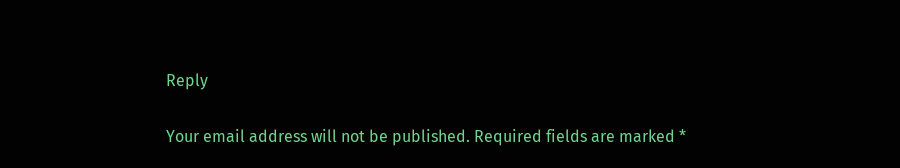Reply

Your email address will not be published. Required fields are marked *